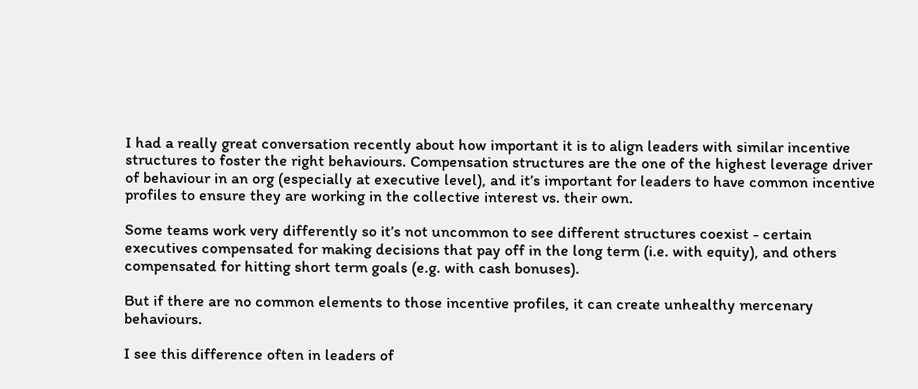I had a really great conversation recently about how important it is to align leaders with similar incentive structures to foster the right behaviours. Compensation structures are the one of the highest leverage driver of behaviour in an org (especially at executive level), and it’s important for leaders to have common incentive profiles to ensure they are working in the collective interest vs. their own.

Some teams work very differently so it’s not uncommon to see different structures coexist - certain executives compensated for making decisions that pay off in the long term (i.e. with equity), and others compensated for hitting short term goals (e.g. with cash bonuses).

But if there are no common elements to those incentive profiles, it can create unhealthy mercenary behaviours.

I see this difference often in leaders of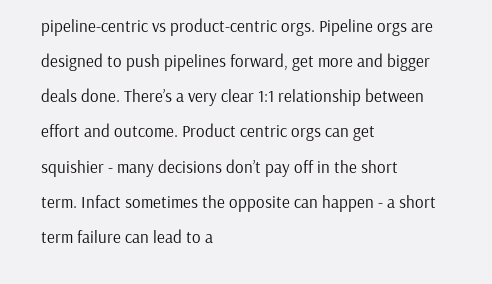pipeline-centric vs product-centric orgs. Pipeline orgs are designed to push pipelines forward, get more and bigger deals done. There’s a very clear 1:1 relationship between effort and outcome. Product centric orgs can get squishier - many decisions don’t pay off in the short term. Infact sometimes the opposite can happen - a short term failure can lead to a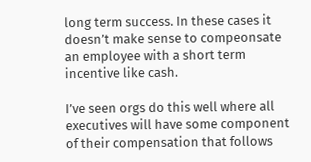long term success. In these cases it doesn’t make sense to compeonsate an employee with a short term incentive like cash.

I’ve seen orgs do this well where all executives will have some component of their compensation that follows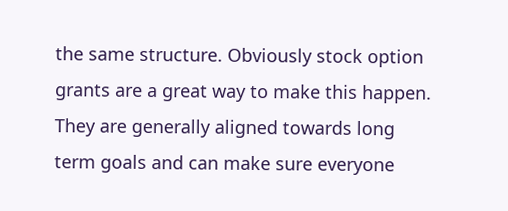the same structure. Obviously stock option grants are a great way to make this happen. They are generally aligned towards long term goals and can make sure everyone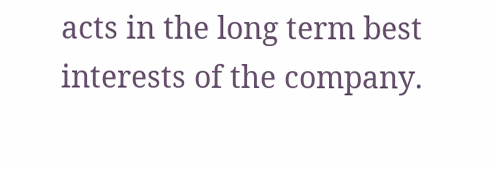acts in the long term best interests of the company.